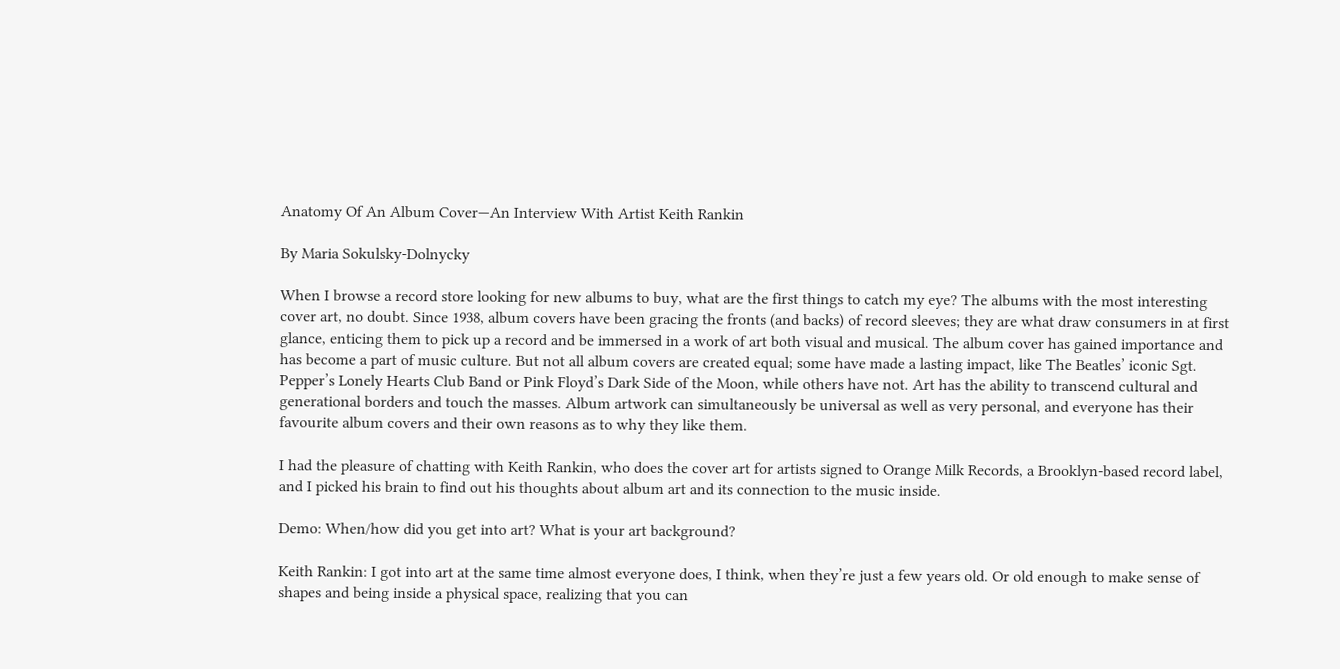Anatomy Of An Album Cover—An Interview With Artist Keith Rankin

By Maria Sokulsky-Dolnycky

When I browse a record store looking for new albums to buy, what are the first things to catch my eye? The albums with the most interesting cover art, no doubt. Since 1938, album covers have been gracing the fronts (and backs) of record sleeves; they are what draw consumers in at first glance, enticing them to pick up a record and be immersed in a work of art both visual and musical. The album cover has gained importance and has become a part of music culture. But not all album covers are created equal; some have made a lasting impact, like The Beatles’ iconic Sgt. Pepper’s Lonely Hearts Club Band or Pink Floyd’s Dark Side of the Moon, while others have not. Art has the ability to transcend cultural and generational borders and touch the masses. Album artwork can simultaneously be universal as well as very personal, and everyone has their favourite album covers and their own reasons as to why they like them.

I had the pleasure of chatting with Keith Rankin, who does the cover art for artists signed to Orange Milk Records, a Brooklyn-based record label, and I picked his brain to find out his thoughts about album art and its connection to the music inside.

Demo: When/how did you get into art? What is your art background?

Keith Rankin: I got into art at the same time almost everyone does, I think, when they’re just a few years old. Or old enough to make sense of shapes and being inside a physical space, realizing that you can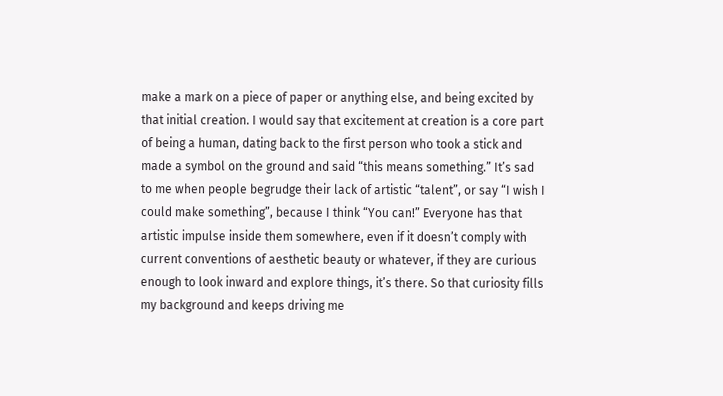make a mark on a piece of paper or anything else, and being excited by that initial creation. I would say that excitement at creation is a core part of being a human, dating back to the first person who took a stick and made a symbol on the ground and said “this means something.” It’s sad to me when people begrudge their lack of artistic “talent”, or say “I wish I could make something”, because I think “You can!” Everyone has that artistic impulse inside them somewhere, even if it doesn’t comply with current conventions of aesthetic beauty or whatever, if they are curious enough to look inward and explore things, it’s there. So that curiosity fills my background and keeps driving me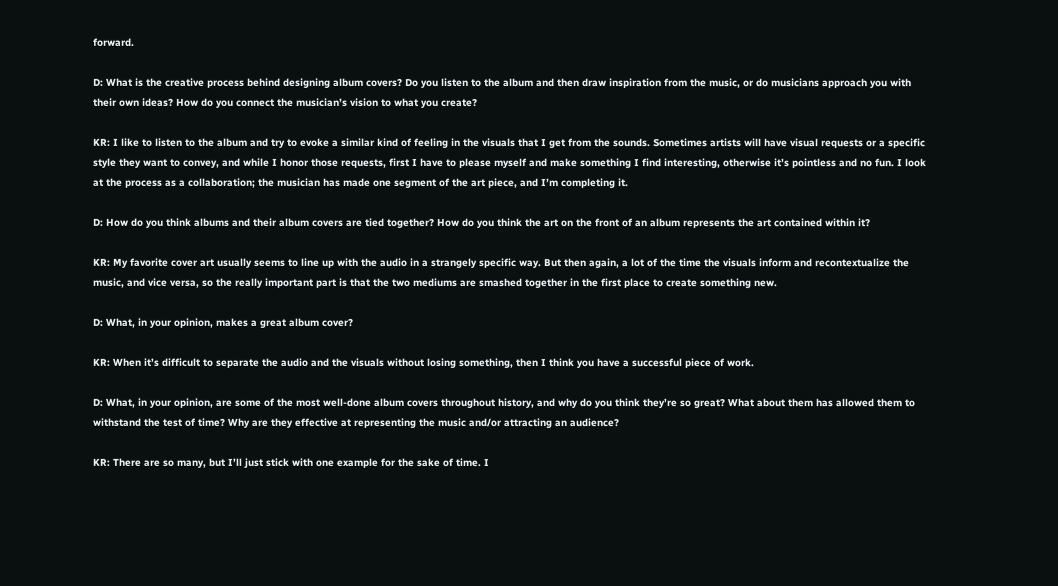forward.

D: What is the creative process behind designing album covers? Do you listen to the album and then draw inspiration from the music, or do musicians approach you with their own ideas? How do you connect the musician’s vision to what you create?

KR: I like to listen to the album and try to evoke a similar kind of feeling in the visuals that I get from the sounds. Sometimes artists will have visual requests or a specific style they want to convey, and while I honor those requests, first I have to please myself and make something I find interesting, otherwise it’s pointless and no fun. I look at the process as a collaboration; the musician has made one segment of the art piece, and I’m completing it.

D: How do you think albums and their album covers are tied together? How do you think the art on the front of an album represents the art contained within it?

KR: My favorite cover art usually seems to line up with the audio in a strangely specific way. But then again, a lot of the time the visuals inform and recontextualize the music, and vice versa, so the really important part is that the two mediums are smashed together in the first place to create something new.

D: What, in your opinion, makes a great album cover?

KR: When it’s difficult to separate the audio and the visuals without losing something, then I think you have a successful piece of work.

D: What, in your opinion, are some of the most well-done album covers throughout history, and why do you think they’re so great? What about them has allowed them to withstand the test of time? Why are they effective at representing the music and/or attracting an audience?

KR: There are so many, but I’ll just stick with one example for the sake of time. I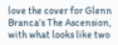love the cover for Glenn Branca’s The Ascension, with what looks like two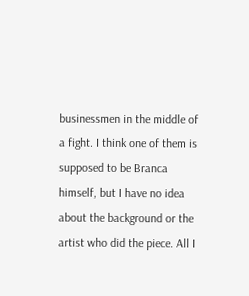businessmen in the middle of a fight. I think one of them is supposed to be Branca himself, but I have no idea about the background or the artist who did the piece. All I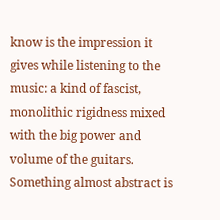know is the impression it gives while listening to the music: a kind of fascist, monolithic rigidness mixed with the big power and volume of the guitars. Something almost abstract is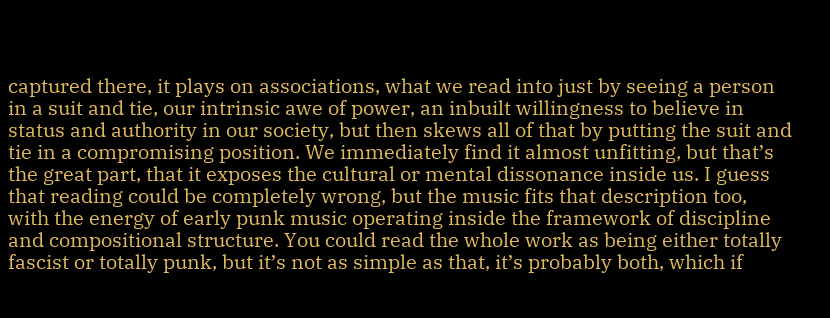captured there, it plays on associations, what we read into just by seeing a person in a suit and tie, our intrinsic awe of power, an inbuilt willingness to believe in status and authority in our society, but then skews all of that by putting the suit and tie in a compromising position. We immediately find it almost unfitting, but that’s the great part, that it exposes the cultural or mental dissonance inside us. I guess that reading could be completely wrong, but the music fits that description too, with the energy of early punk music operating inside the framework of discipline and compositional structure. You could read the whole work as being either totally fascist or totally punk, but it’s not as simple as that, it’s probably both, which if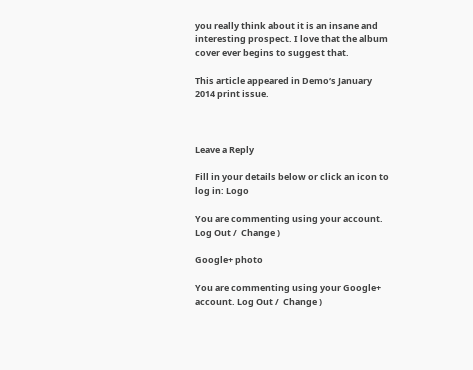you really think about it is an insane and interesting prospect. I love that the album cover ever begins to suggest that.

This article appeared in Demo‘s January 2014 print issue.



Leave a Reply

Fill in your details below or click an icon to log in: Logo

You are commenting using your account. Log Out /  Change )

Google+ photo

You are commenting using your Google+ account. Log Out /  Change )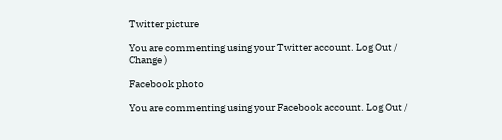Twitter picture

You are commenting using your Twitter account. Log Out /  Change )

Facebook photo

You are commenting using your Facebook account. Log Out /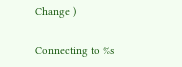Change )

Connecting to %s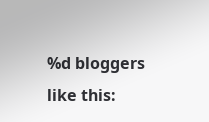%d bloggers like this: